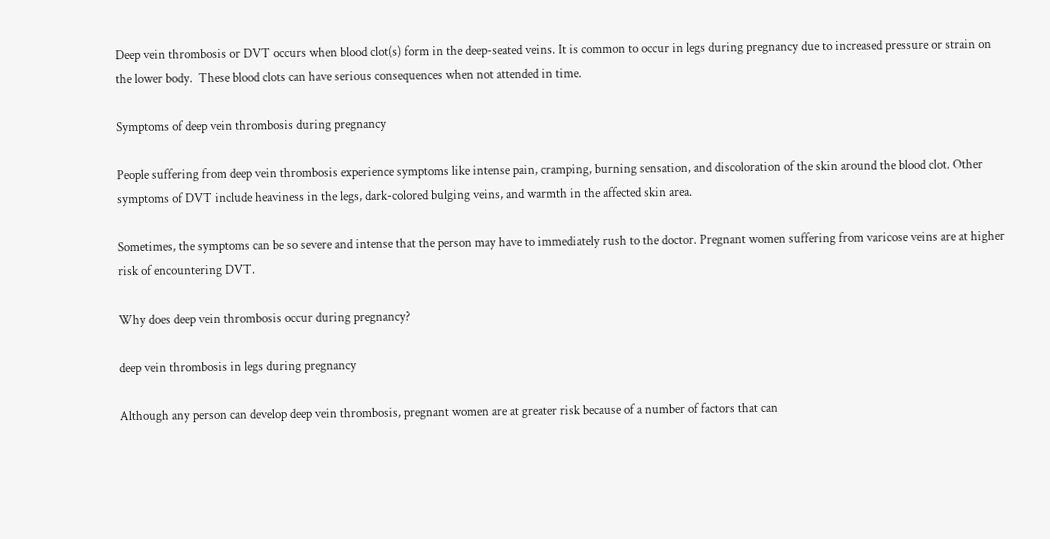Deep vein thrombosis or DVT occurs when blood clot(s) form in the deep-seated veins. It is common to occur in legs during pregnancy due to increased pressure or strain on the lower body.  These blood clots can have serious consequences when not attended in time.

Symptoms of deep vein thrombosis during pregnancy

People suffering from deep vein thrombosis experience symptoms like intense pain, cramping, burning sensation, and discoloration of the skin around the blood clot. Other symptoms of DVT include heaviness in the legs, dark-colored bulging veins, and warmth in the affected skin area.

Sometimes, the symptoms can be so severe and intense that the person may have to immediately rush to the doctor. Pregnant women suffering from varicose veins are at higher risk of encountering DVT.

Why does deep vein thrombosis occur during pregnancy?

deep vein thrombosis in legs during pregnancy

Although any person can develop deep vein thrombosis, pregnant women are at greater risk because of a number of factors that can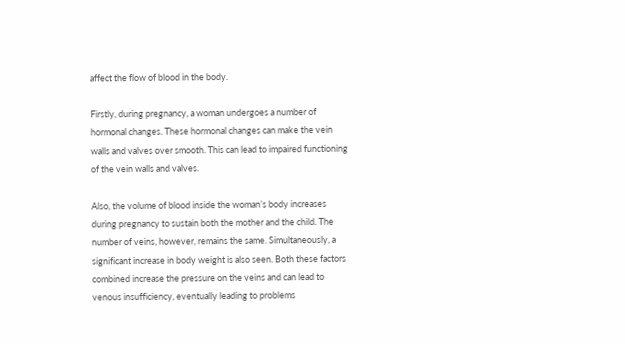affect the flow of blood in the body.

Firstly, during pregnancy, a woman undergoes a number of hormonal changes. These hormonal changes can make the vein walls and valves over smooth. This can lead to impaired functioning of the vein walls and valves.

Also, the volume of blood inside the woman’s body increases during pregnancy to sustain both the mother and the child. The number of veins, however, remains the same. Simultaneously, a significant increase in body weight is also seen. Both these factors combined increase the pressure on the veins and can lead to venous insufficiency, eventually leading to problems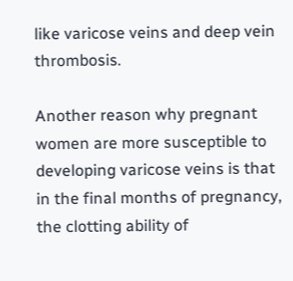like varicose veins and deep vein thrombosis.

Another reason why pregnant women are more susceptible to developing varicose veins is that in the final months of pregnancy, the clotting ability of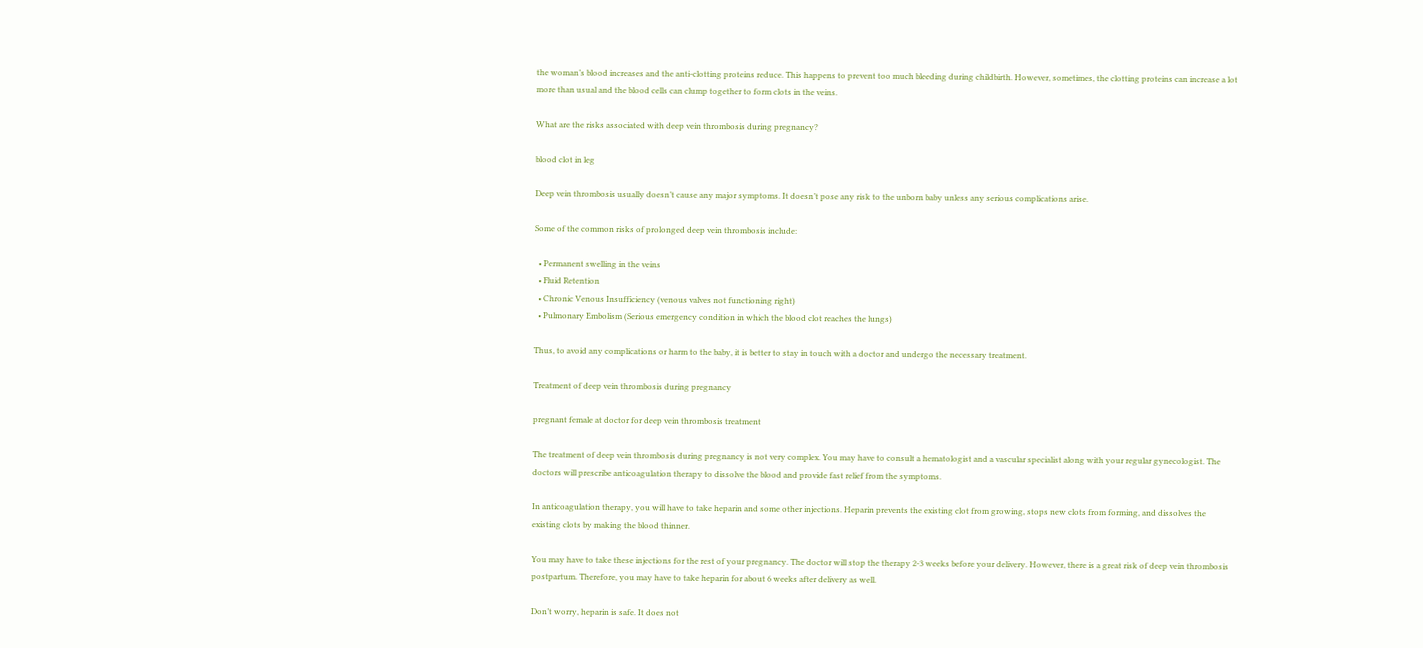the woman’s blood increases and the anti-clotting proteins reduce. This happens to prevent too much bleeding during childbirth. However, sometimes, the clotting proteins can increase a lot more than usual and the blood cells can clump together to form clots in the veins.

What are the risks associated with deep vein thrombosis during pregnancy?

blood clot in leg

Deep vein thrombosis usually doesn’t cause any major symptoms. It doesn’t pose any risk to the unborn baby unless any serious complications arise.

Some of the common risks of prolonged deep vein thrombosis include:

  • Permanent swelling in the veins
  • Fluid Retention
  • Chronic Venous Insufficiency (venous valves not functioning right)
  • Pulmonary Embolism (Serious emergency condition in which the blood clot reaches the lungs)

Thus, to avoid any complications or harm to the baby, it is better to stay in touch with a doctor and undergo the necessary treatment.

Treatment of deep vein thrombosis during pregnancy

pregnant female at doctor for deep vein thrombosis treatment

The treatment of deep vein thrombosis during pregnancy is not very complex. You may have to consult a hematologist and a vascular specialist along with your regular gynecologist. The doctors will prescribe anticoagulation therapy to dissolve the blood and provide fast relief from the symptoms.

In anticoagulation therapy, you will have to take heparin and some other injections. Heparin prevents the existing clot from growing, stops new clots from forming, and dissolves the existing clots by making the blood thinner.

You may have to take these injections for the rest of your pregnancy. The doctor will stop the therapy 2-3 weeks before your delivery. However, there is a great risk of deep vein thrombosis postpartum. Therefore, you may have to take heparin for about 6 weeks after delivery as well.

Don’t worry, heparin is safe. It does not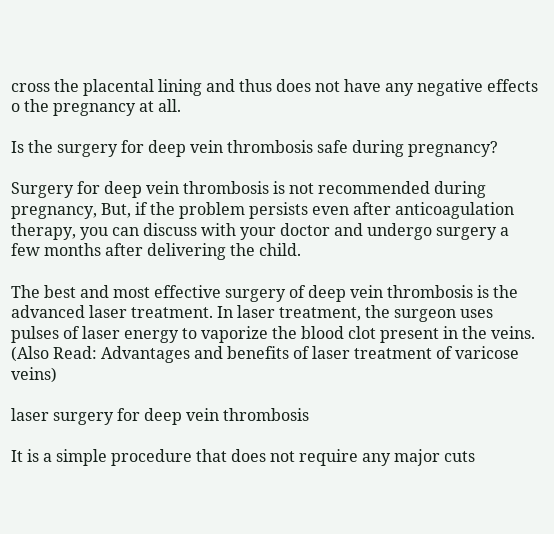cross the placental lining and thus does not have any negative effects o the pregnancy at all.

Is the surgery for deep vein thrombosis safe during pregnancy?

Surgery for deep vein thrombosis is not recommended during pregnancy, But, if the problem persists even after anticoagulation therapy, you can discuss with your doctor and undergo surgery a few months after delivering the child.

The best and most effective surgery of deep vein thrombosis is the advanced laser treatment. In laser treatment, the surgeon uses pulses of laser energy to vaporize the blood clot present in the veins. (Also Read: Advantages and benefits of laser treatment of varicose veins)

laser surgery for deep vein thrombosis

It is a simple procedure that does not require any major cuts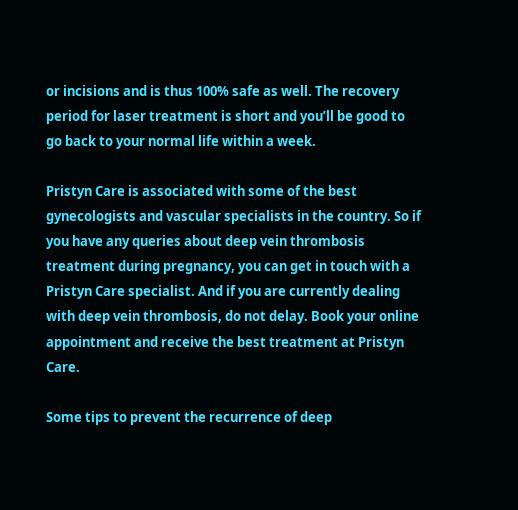or incisions and is thus 100% safe as well. The recovery period for laser treatment is short and you’ll be good to go back to your normal life within a week.

Pristyn Care is associated with some of the best gynecologists and vascular specialists in the country. So if you have any queries about deep vein thrombosis treatment during pregnancy, you can get in touch with a Pristyn Care specialist. And if you are currently dealing with deep vein thrombosis, do not delay. Book your online appointment and receive the best treatment at Pristyn Care.

Some tips to prevent the recurrence of deep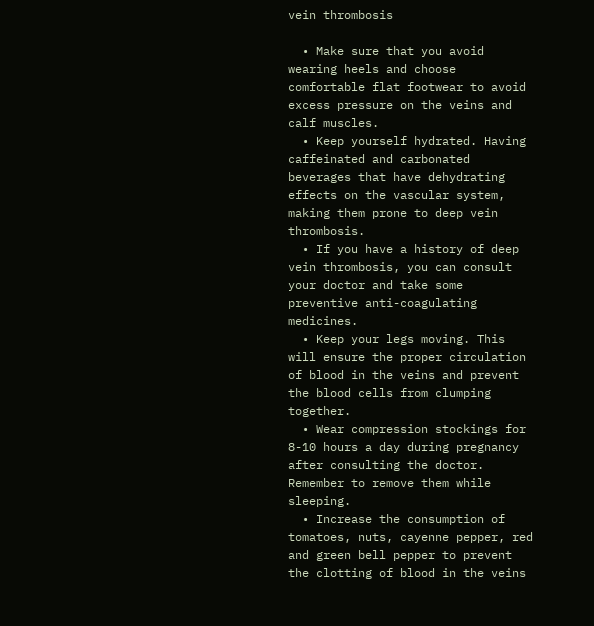vein thrombosis

  • Make sure that you avoid wearing heels and choose comfortable flat footwear to avoid excess pressure on the veins and calf muscles.
  • Keep yourself hydrated. Having caffeinated and carbonated beverages that have dehydrating effects on the vascular system, making them prone to deep vein thrombosis.
  • If you have a history of deep vein thrombosis, you can consult your doctor and take some preventive anti-coagulating medicines.
  • Keep your legs moving. This will ensure the proper circulation of blood in the veins and prevent the blood cells from clumping together.
  • Wear compression stockings for 8-10 hours a day during pregnancy after consulting the doctor. Remember to remove them while sleeping.
  • Increase the consumption of tomatoes, nuts, cayenne pepper, red and green bell pepper to prevent the clotting of blood in the veins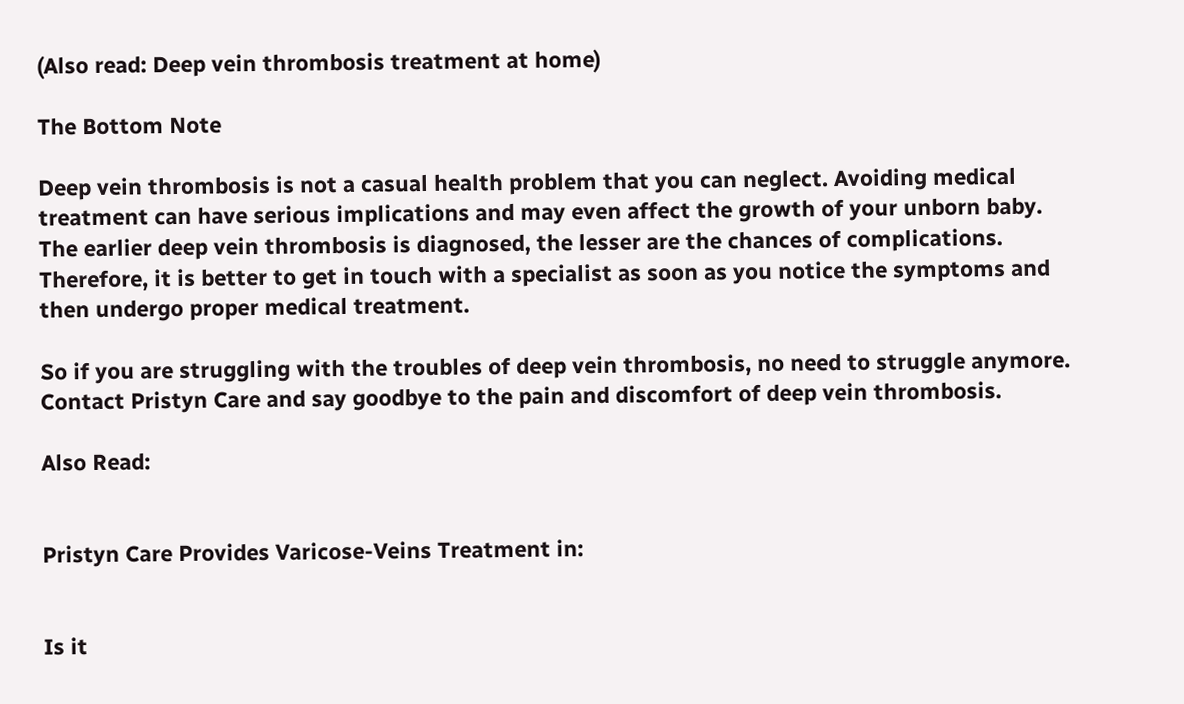(Also read: Deep vein thrombosis treatment at home)

The Bottom Note

Deep vein thrombosis is not a casual health problem that you can neglect. Avoiding medical treatment can have serious implications and may even affect the growth of your unborn baby. The earlier deep vein thrombosis is diagnosed, the lesser are the chances of complications. Therefore, it is better to get in touch with a specialist as soon as you notice the symptoms and then undergo proper medical treatment.

So if you are struggling with the troubles of deep vein thrombosis, no need to struggle anymore. Contact Pristyn Care and say goodbye to the pain and discomfort of deep vein thrombosis.

Also Read:


Pristyn Care Provides Varicose-Veins Treatment in:


Is it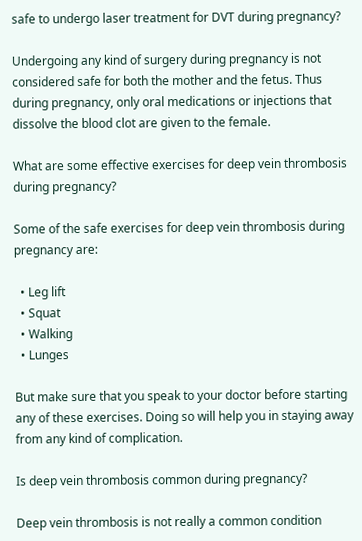safe to undergo laser treatment for DVT during pregnancy?

Undergoing any kind of surgery during pregnancy is not considered safe for both the mother and the fetus. Thus during pregnancy, only oral medications or injections that dissolve the blood clot are given to the female.

What are some effective exercises for deep vein thrombosis during pregnancy?

Some of the safe exercises for deep vein thrombosis during pregnancy are:

  • Leg lift
  • Squat
  • Walking
  • Lunges

But make sure that you speak to your doctor before starting any of these exercises. Doing so will help you in staying away from any kind of complication.

Is deep vein thrombosis common during pregnancy?

Deep vein thrombosis is not really a common condition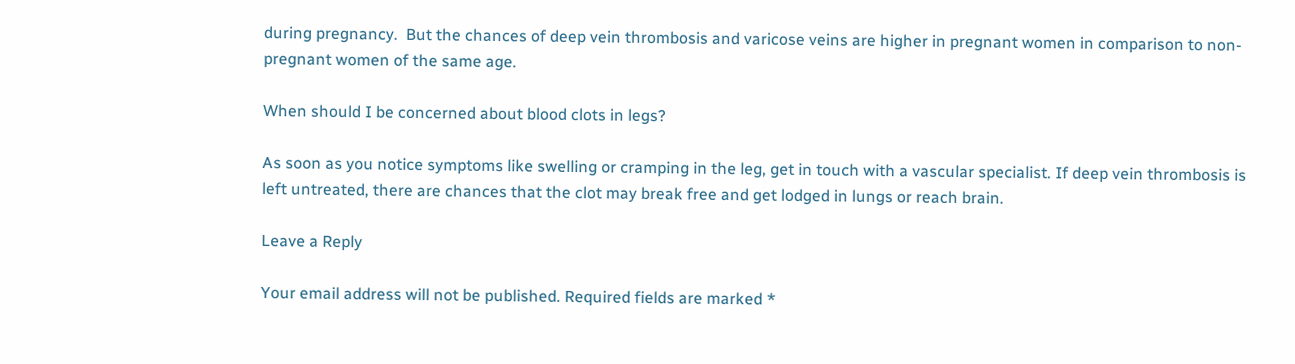during pregnancy.  But the chances of deep vein thrombosis and varicose veins are higher in pregnant women in comparison to non-pregnant women of the same age.

When should I be concerned about blood clots in legs?

As soon as you notice symptoms like swelling or cramping in the leg, get in touch with a vascular specialist. If deep vein thrombosis is left untreated, there are chances that the clot may break free and get lodged in lungs or reach brain.

Leave a Reply

Your email address will not be published. Required fields are marked *